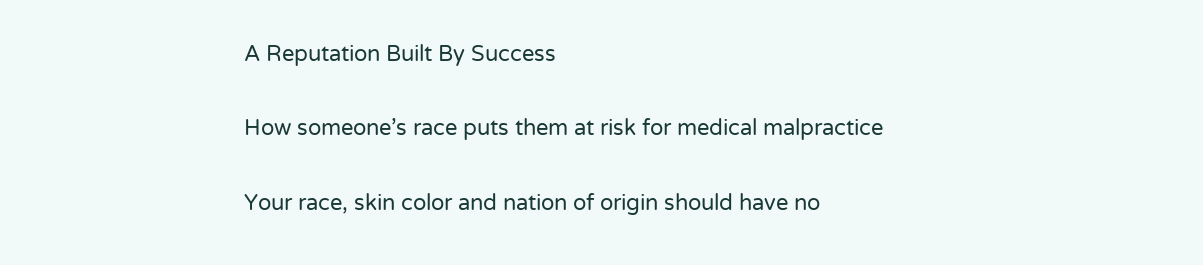A Reputation Built By Success

How someone’s race puts them at risk for medical malpractice

Your race, skin color and nation of origin should have no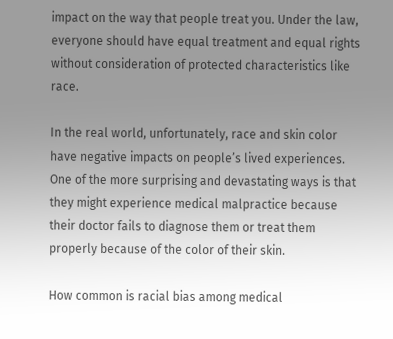impact on the way that people treat you. Under the law, everyone should have equal treatment and equal rights without consideration of protected characteristics like race.

In the real world, unfortunately, race and skin color have negative impacts on people’s lived experiences. One of the more surprising and devastating ways is that they might experience medical malpractice because their doctor fails to diagnose them or treat them properly because of the color of their skin.

How common is racial bias among medical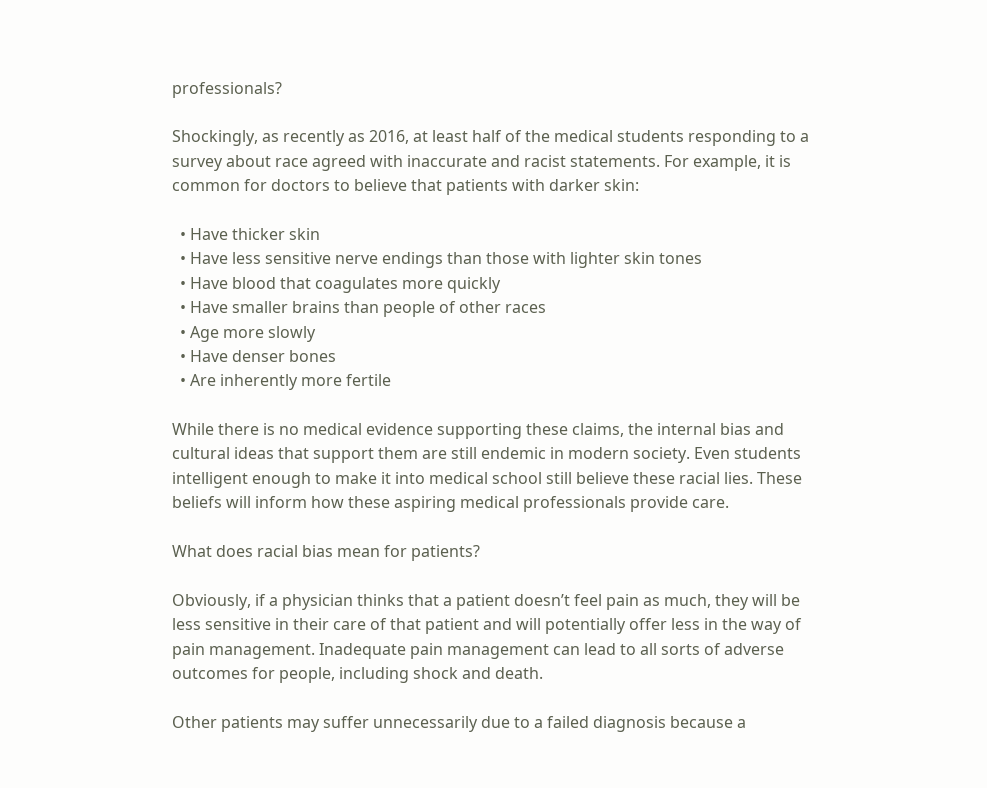professionals?

Shockingly, as recently as 2016, at least half of the medical students responding to a survey about race agreed with inaccurate and racist statements. For example, it is common for doctors to believe that patients with darker skin:

  • Have thicker skin
  • Have less sensitive nerve endings than those with lighter skin tones
  • Have blood that coagulates more quickly
  • Have smaller brains than people of other races
  • Age more slowly
  • Have denser bones
  • Are inherently more fertile

While there is no medical evidence supporting these claims, the internal bias and cultural ideas that support them are still endemic in modern society. Even students intelligent enough to make it into medical school still believe these racial lies. These beliefs will inform how these aspiring medical professionals provide care.

What does racial bias mean for patients?

Obviously, if a physician thinks that a patient doesn’t feel pain as much, they will be less sensitive in their care of that patient and will potentially offer less in the way of pain management. Inadequate pain management can lead to all sorts of adverse outcomes for people, including shock and death.

Other patients may suffer unnecessarily due to a failed diagnosis because a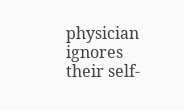physician ignores their self-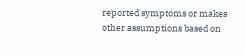reported symptoms or makes other assumptions based on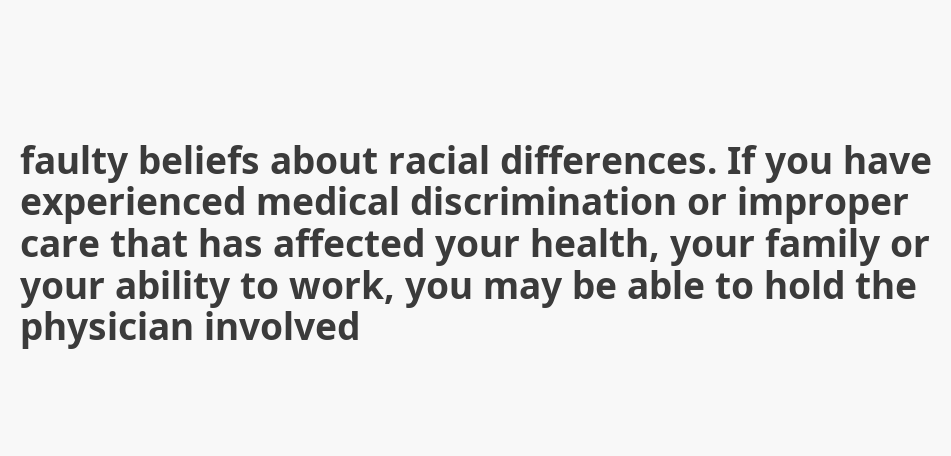faulty beliefs about racial differences. If you have experienced medical discrimination or improper care that has affected your health, your family or your ability to work, you may be able to hold the physician involved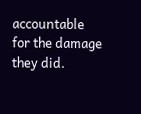accountable for the damage they did.